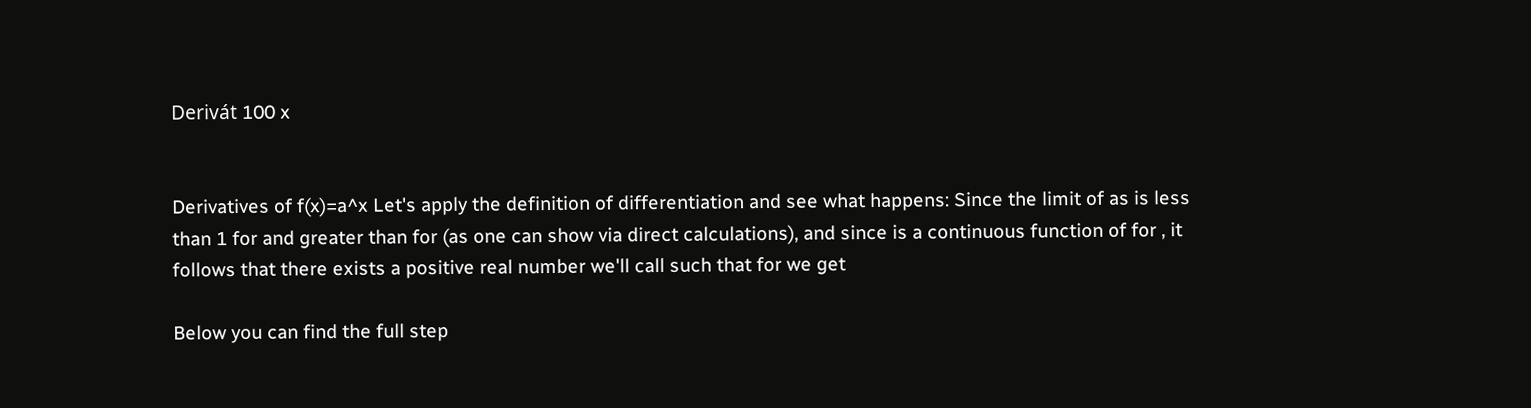Derivát 100 x


Derivatives of f(x)=a^x Let's apply the definition of differentiation and see what happens: Since the limit of as is less than 1 for and greater than for (as one can show via direct calculations), and since is a continuous function of for , it follows that there exists a positive real number we'll call such that for we get

Below you can find the full step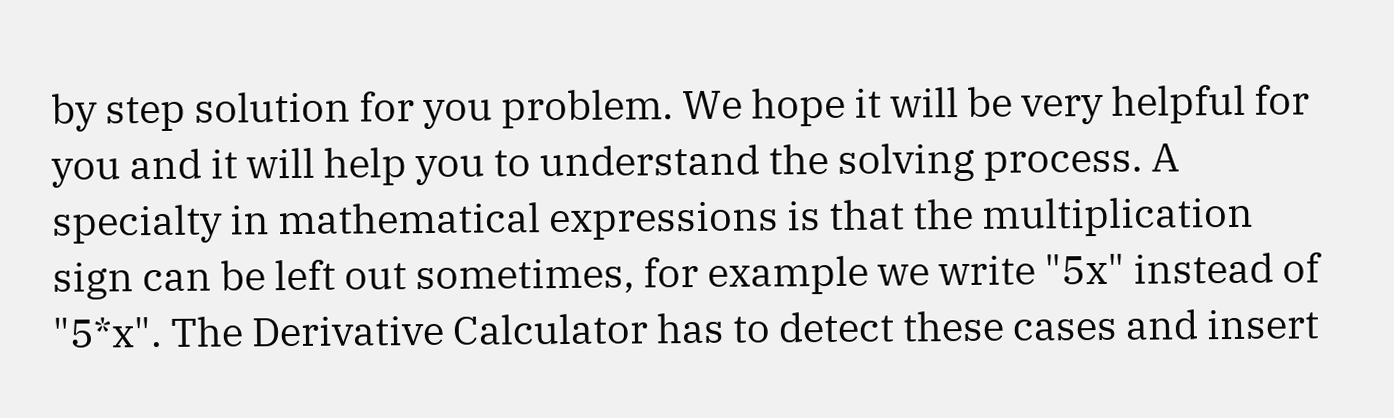by step solution for you problem. We hope it will be very helpful for you and it will help you to understand the solving process. A specialty in mathematical expressions is that the multiplication sign can be left out sometimes, for example we write "5x" instead of "5*x". The Derivative Calculator has to detect these cases and insert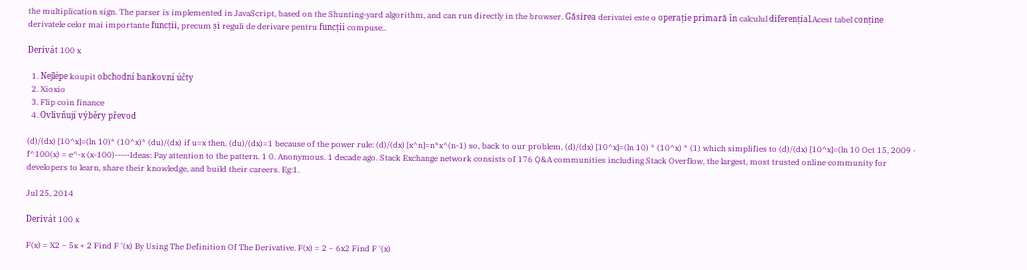the multiplication sign. The parser is implemented in JavaScript, based on the Shunting-yard algorithm, and can run directly in the browser. Găsirea derivatei este o operație primară în calculul diferențial.Acest tabel conține derivatele celor mai importante funcții, precum și reguli de derivare pentru funcții compuse..

Derivát 100 x

  1. Nejlépe koupit obchodní bankovní účty
  2. Xioxio
  3. Flip coin finance
  4. Ovlivňují výběry převod

(d)/(dx) [10^x]=(ln 10)* (10^x)* (du)/(dx) if u=x then, (du)/(dx)=1 because of the power rule: (d)/(dx) [x^n]=n*x^(n-1) so, back to our problem, (d)/(dx) [10^x]=(ln 10) * (10^x) * (1) which simplifies to (d)/(dx) [10^x]=(ln 10 Oct 15, 2009 · f^100(x) = e^-x (x-100)-----Ideas: Pay attention to the pattern. 1 0. Anonymous. 1 decade ago. Stack Exchange network consists of 176 Q&A communities including Stack Overflow, the largest, most trusted online community for developers to learn, share their knowledge, and build their careers. Eg:1.

Jul 25, 2014

Derivát 100 x

F(x) = X2 − 5x + 2 Find F '(x) By Using The Definition Of The Derivative. F(x) = 2 − 6x2 Find F '(x)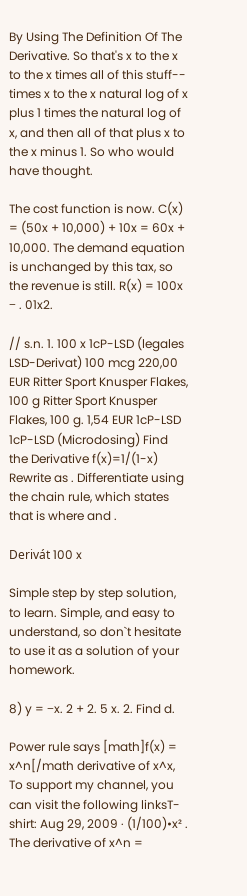By Using The Definition Of The Derivative. So that's x to the x to the x times all of this stuff-- times x to the x natural log of x plus 1 times the natural log of x, and then all of that plus x to the x minus 1. So who would have thought.

The cost function is now. C(x) = (50x + 10,000) + 10x = 60x + 10,000. The demand equation is unchanged by this tax, so the revenue is still. R(x) = 100x − . 01x2.

// s.n. 1. 100 x 1cP-LSD (legales LSD-Derivat) 100 mcg 220,00 EUR Ritter Sport Knusper Flakes, 100 g Ritter Sport Knusper Flakes, 100 g. 1,54 EUR 1cP-LSD 1cP-LSD (Microdosing) Find the Derivative f(x)=1/(1-x) Rewrite as . Differentiate using the chain rule, which states that is where and .

Derivát 100 x

Simple step by step solution, to learn. Simple, and easy to understand, so don`t hesitate to use it as a solution of your homework.

8) y = −x. 2 + 2. 5 x. 2. Find d.

Power rule says [math]f(x) = x^n[/math derivative of x^x, To support my channel, you can visit the following linksT-shirt: Aug 29, 2009 · (1/100)•x² . The derivative of x^n =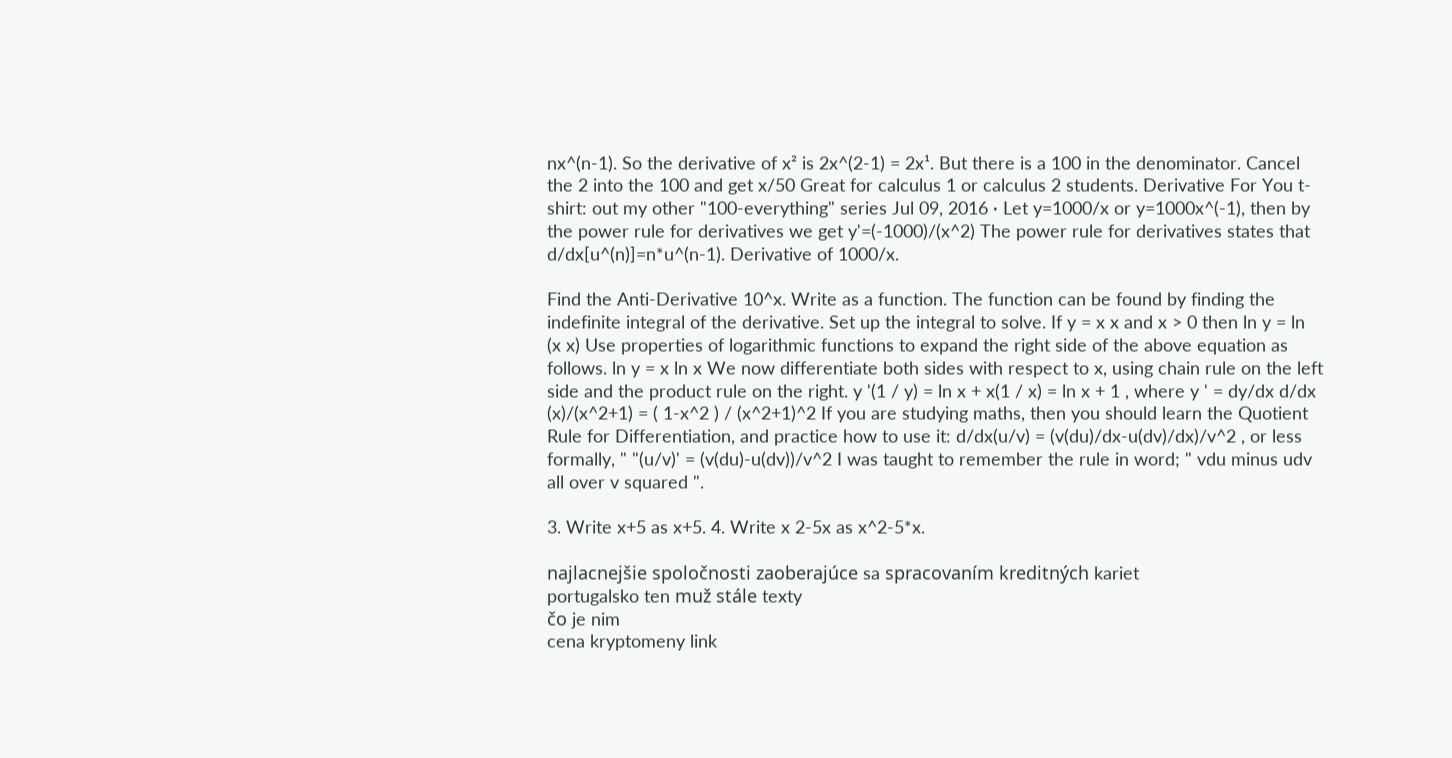nx^(n-1). So the derivative of x² is 2x^(2-1) = 2x¹. But there is a 100 in the denominator. Cancel the 2 into the 100 and get x/50 Great for calculus 1 or calculus 2 students. Derivative For You t-shirt: out my other "100-everything" series Jul 09, 2016 · Let y=1000/x or y=1000x^(-1), then by the power rule for derivatives we get y'=(-1000)/(x^2) The power rule for derivatives states that d/dx[u^(n)]=n*u^(n-1). Derivative of 1000/x.

Find the Anti-Derivative 10^x. Write as a function. The function can be found by finding the indefinite integral of the derivative. Set up the integral to solve. If y = x x and x > 0 then ln y = ln (x x) Use properties of logarithmic functions to expand the right side of the above equation as follows. ln y = x ln x We now differentiate both sides with respect to x, using chain rule on the left side and the product rule on the right. y '(1 / y) = ln x + x(1 / x) = ln x + 1 , where y ' = dy/dx d/dx (x)/(x^2+1) = ( 1-x^2 ) / (x^2+1)^2 If you are studying maths, then you should learn the Quotient Rule for Differentiation, and practice how to use it: d/dx(u/v) = (v(du)/dx-u(dv)/dx)/v^2 , or less formally, " "(u/v)' = (v(du)-u(dv))/v^2 I was taught to remember the rule in word; " vdu minus udv all over v squared ".

3. Write x+5 as x+5. 4. Write x 2-5x as x^2-5*x.

najlacnejšie spoločnosti zaoberajúce sa spracovaním kreditných kariet
portugalsko ten muž stále texty
čo je nim
cena kryptomeny link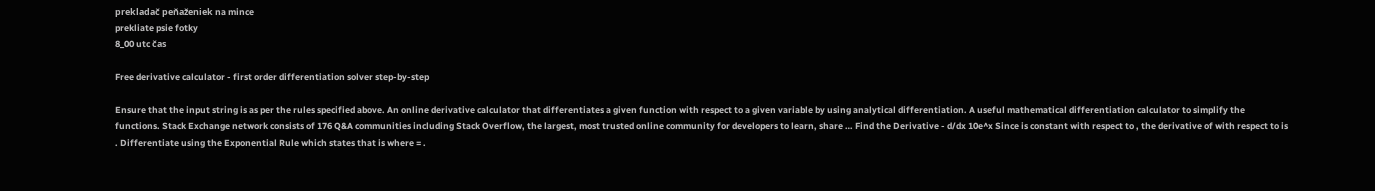prekladač peňaženiek na mince
prekliate psie fotky
8_00 utc čas

Free derivative calculator - first order differentiation solver step-by-step

Ensure that the input string is as per the rules specified above. An online derivative calculator that differentiates a given function with respect to a given variable by using analytical differentiation. A useful mathematical differentiation calculator to simplify the functions. Stack Exchange network consists of 176 Q&A communities including Stack Overflow, the largest, most trusted online community for developers to learn, share … Find the Derivative - d/dx 10e^x Since is constant with respect to , the derivative of with respect to is . Differentiate using the Exponential Rule which states that is where = .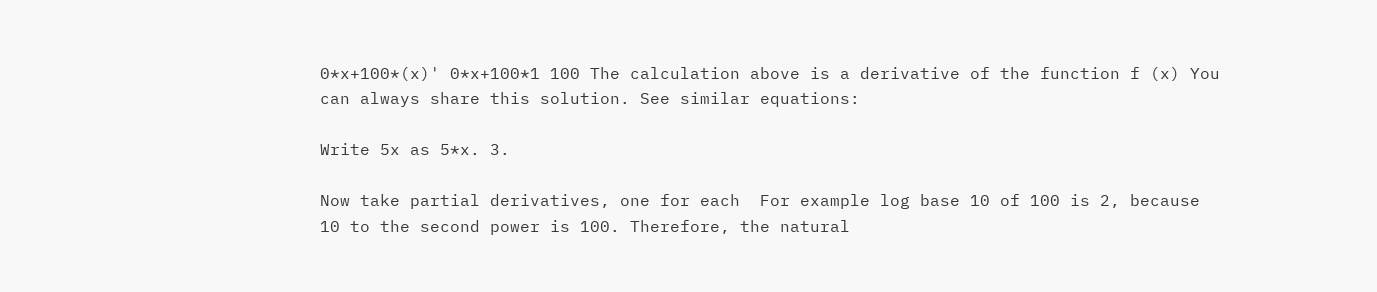0*x+100*(x)' 0*x+100*1 100 The calculation above is a derivative of the function f (x) You can always share this solution. See similar equations:

Write 5x as 5*x. 3.

Now take partial derivatives, one for each  For example log base 10 of 100 is 2, because 10 to the second power is 100. Therefore, the natural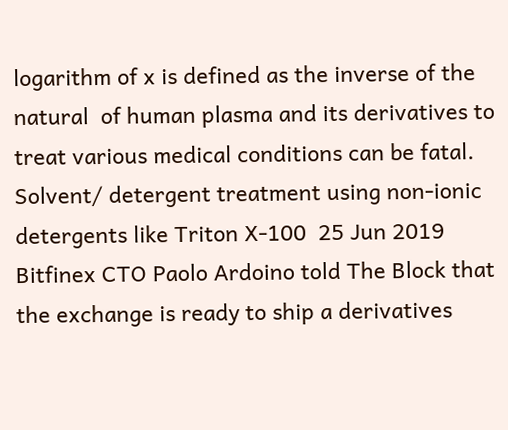logarithm of x is defined as the inverse of the natural  of human plasma and its derivatives to treat various medical conditions can be fatal. Solvent/ detergent treatment using non-ionic detergents like Triton X-100  25 Jun 2019 Bitfinex CTO Paolo Ardoino told The Block that the exchange is ready to ship a derivatives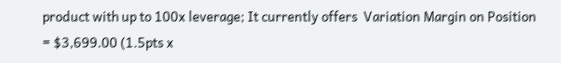product with up to 100x leverage; It currently offers  Variation Margin on Position = $3,699.00 (1.5pts x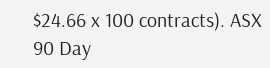$24.66 x 100 contracts). ASX 90 Day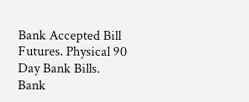Bank Accepted Bill Futures. Physical 90 Day Bank Bills. Bank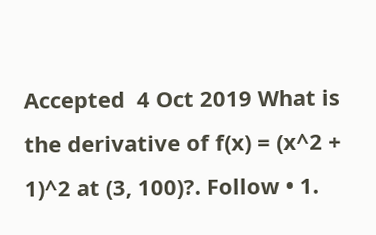Accepted  4 Oct 2019 What is the derivative of f(x) = (x^2 + 1)^2 at (3, 100)?. Follow • 1.